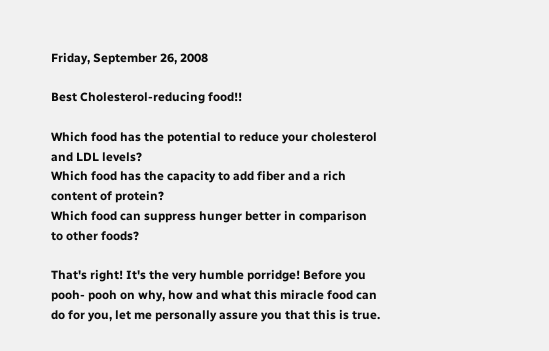Friday, September 26, 2008

Best Cholesterol-reducing food!!

Which food has the potential to reduce your cholesterol and LDL levels?
Which food has the capacity to add fiber and a rich content of protein?
Which food can suppress hunger better in comparison to other foods?

That's right! It's the very humble porridge! Before you pooh- pooh on why, how and what this miracle food can do for you, let me personally assure you that this is true.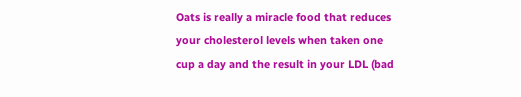Oats is really a miracle food that reduces your cholesterol levels when taken one cup a day and the result in your LDL (bad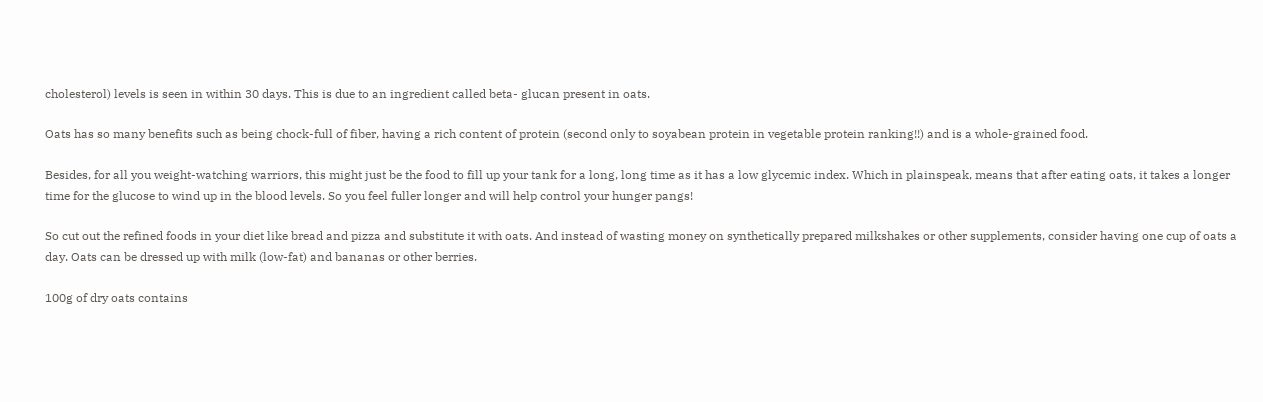cholesterol) levels is seen in within 30 days. This is due to an ingredient called beta- glucan present in oats.

Oats has so many benefits such as being chock-full of fiber, having a rich content of protein (second only to soyabean protein in vegetable protein ranking!!) and is a whole-grained food.

Besides, for all you weight-watching warriors, this might just be the food to fill up your tank for a long, long time as it has a low glycemic index. Which in plainspeak, means that after eating oats, it takes a longer time for the glucose to wind up in the blood levels. So you feel fuller longer and will help control your hunger pangs!

So cut out the refined foods in your diet like bread and pizza and substitute it with oats. And instead of wasting money on synthetically prepared milkshakes or other supplements, consider having one cup of oats a day. Oats can be dressed up with milk (low-fat) and bananas or other berries.

100g of dry oats contains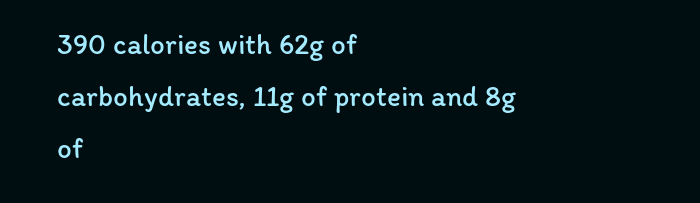390 calories with 62g of carbohydrates, 11g of protein and 8g of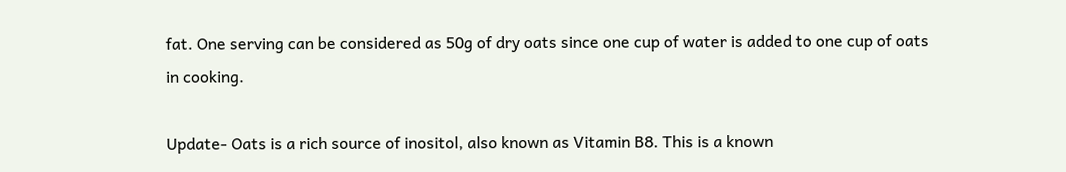fat. One serving can be considered as 50g of dry oats since one cup of water is added to one cup of oats in cooking.

Update- Oats is a rich source of inositol, also known as Vitamin B8. This is a known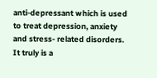anti-depressant which is used to treat depression, anxiety and stress- related disorders. It truly is a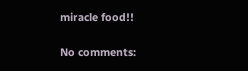miracle food!!

No comments: